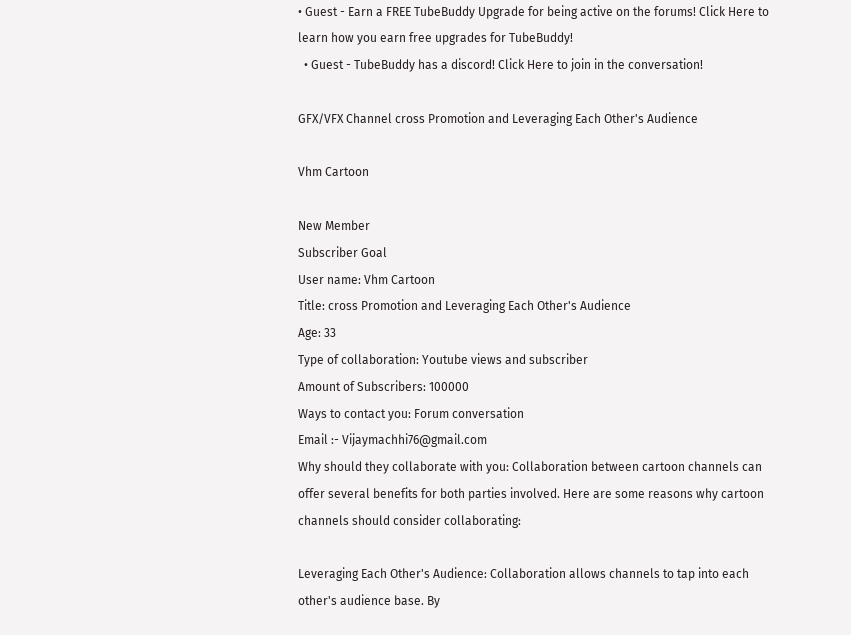• Guest - Earn a FREE TubeBuddy Upgrade for being active on the forums! Click Here to learn how you earn free upgrades for TubeBuddy!
  • Guest - TubeBuddy has a discord! Click Here to join in the conversation!

GFX/VFX Channel cross Promotion and Leveraging Each Other's Audience

Vhm Cartoon

New Member
Subscriber Goal
User name: Vhm Cartoon
Title: cross Promotion and Leveraging Each Other's Audience
Age: 33
Type of collaboration: Youtube views and subscriber
Amount of Subscribers: 100000
Ways to contact you: Forum conversation
Email :- Vijaymachhi76@gmail.com
Why should they collaborate with you: Collaboration between cartoon channels can offer several benefits for both parties involved. Here are some reasons why cartoon channels should consider collaborating:

Leveraging Each Other's Audience: Collaboration allows channels to tap into each other's audience base. By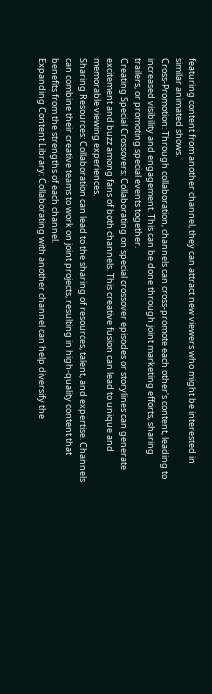featuring content from another channel, they can attract new viewers who might be interested in similar animated shows.
Cross-Promotion: Through collaboration, channels can cross-promote each other's content, leading to increased visibility and engagement. This can be done through joint marketing efforts, sharing trailers, or promoting special events together.
Creating Special Crossovers: Collaborating on special crossover episodes or storylines can generate excitement and buzz among fans of both channels. This creative fusion can lead to unique and memorable viewing experiences.
Sharing Resources: Collaboration can lead to the sharing of resources, talent, and expertise. Channels can combine their creative teams to work on joint projects, resulting in high-quality content that benefits from the strengths of each channel.
Expanding Content Library: Collaborating with another channel can help diversify the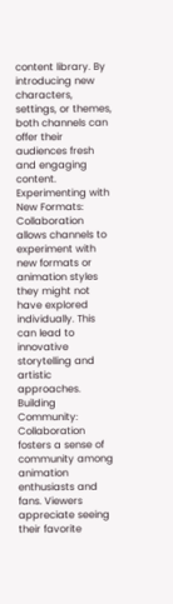content library. By introducing new characters, settings, or themes, both channels can offer their audiences fresh and engaging content.
Experimenting with New Formats: Collaboration allows channels to experiment with new formats or animation styles they might not have explored individually. This can lead to innovative storytelling and artistic approaches.
Building Community: Collaboration fosters a sense of community among animation enthusiasts and fans. Viewers appreciate seeing their favorite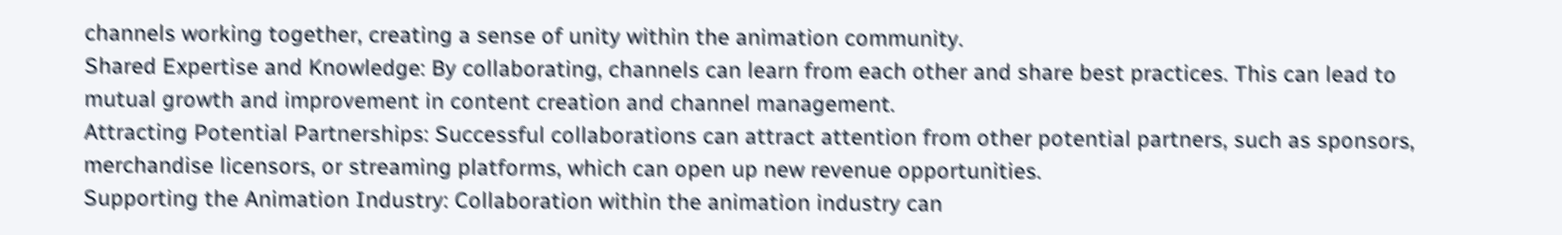channels working together, creating a sense of unity within the animation community.
Shared Expertise and Knowledge: By collaborating, channels can learn from each other and share best practices. This can lead to mutual growth and improvement in content creation and channel management.
Attracting Potential Partnerships: Successful collaborations can attract attention from other potential partners, such as sponsors, merchandise licensors, or streaming platforms, which can open up new revenue opportunities.
Supporting the Animation Industry: Collaboration within the animation industry can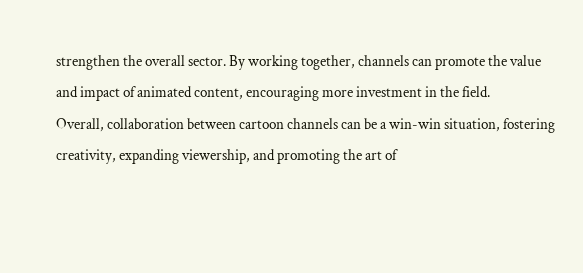strengthen the overall sector. By working together, channels can promote the value and impact of animated content, encouraging more investment in the field.
Overall, collaboration between cartoon channels can be a win-win situation, fostering creativity, expanding viewership, and promoting the art of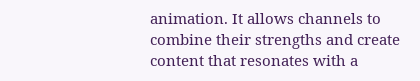animation. It allows channels to combine their strengths and create content that resonates with a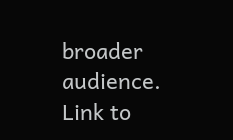broader audience.
Link to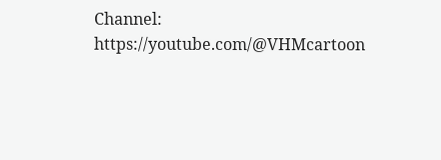Channel: https://youtube.com/@VHMcartoon